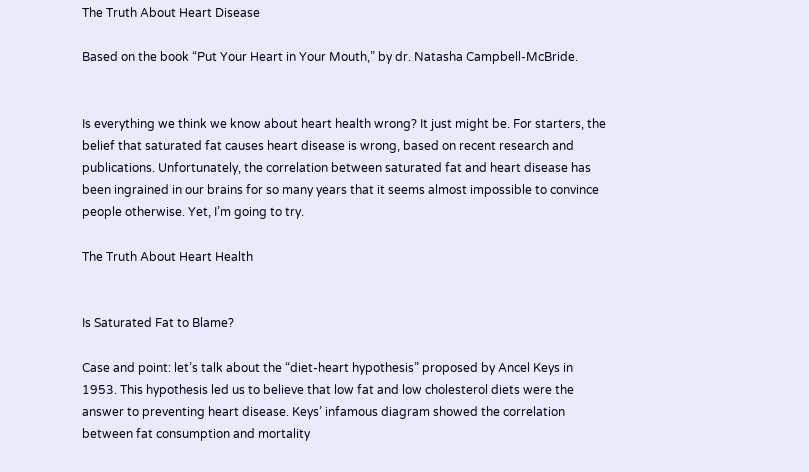The Truth About Heart Disease

Based on the book “Put Your Heart in Your Mouth,” by dr. Natasha Campbell-McBride.


Is everything we think we know about heart health wrong? It just might be. For starters, the belief that saturated fat causes heart disease is wrong, based on recent research and publications. Unfortunately, the correlation between saturated fat and heart disease has been ingrained in our brains for so many years that it seems almost impossible to convince people otherwise. Yet, I’m going to try.

The Truth About Heart Health


Is Saturated Fat to Blame?

Case and point: let’s talk about the “diet-heart hypothesis” proposed by Ancel Keys in 1953. This hypothesis led us to believe that low fat and low cholesterol diets were the answer to preventing heart disease. Keys’ infamous diagram showed the correlation between fat consumption and mortality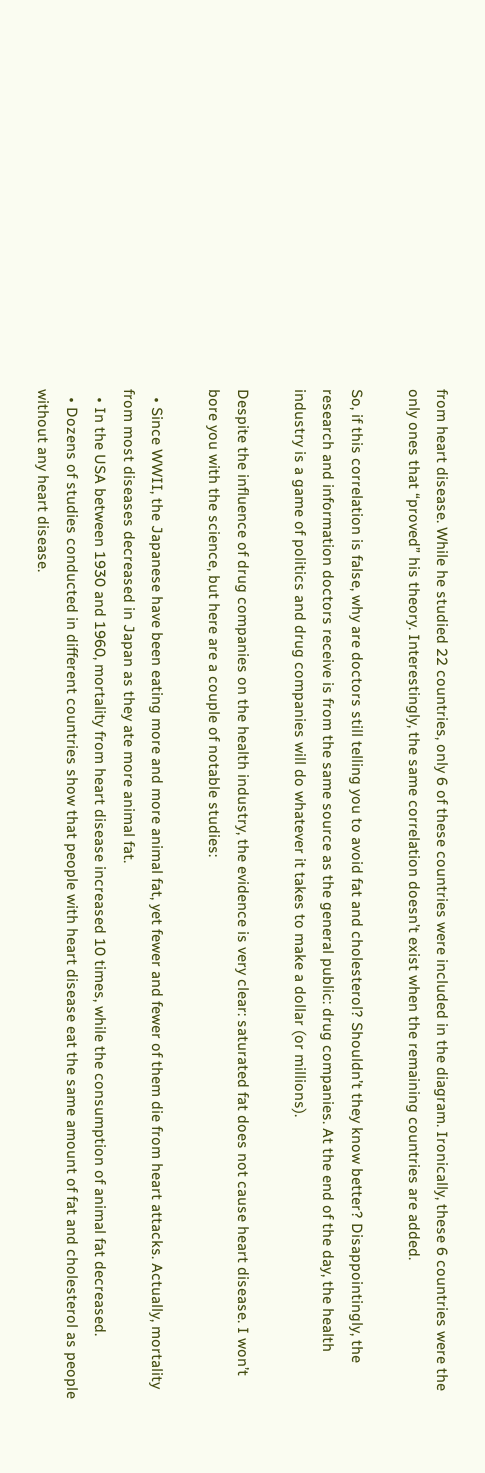from heart disease. While he studied 22 countries, only 6 of these countries were included in the diagram. Ironically, these 6 countries were the only ones that “proved” his theory. Interestingly, the same correlation doesn’t exist when the remaining countries are added.

So, if this correlation is false, why are doctors still telling you to avoid fat and cholesterol? Shouldn’t they know better? Disappointingly, the research and information doctors receive is from the same source as the general public: drug companies. At the end of the day, the health industry is a game of politics and drug companies will do whatever it takes to make a dollar (or millions).

Despite the influence of drug companies on the health industry, the evidence is very clear: saturated fat does not cause heart disease. I won’t bore you with the science, but here are a couple of notable studies:

  • Since WWII, the Japanese have been eating more and more animal fat, yet fewer and fewer of them die from heart attacks. Actually, mortality from most diseases decreased in Japan as they ate more animal fat.
  • In the USA between 1930 and 1960, mortality from heart disease increased 10 times, while the consumption of animal fat decreased.
  • Dozens of studies conducted in different countries show that people with heart disease eat the same amount of fat and cholesterol as people without any heart disease.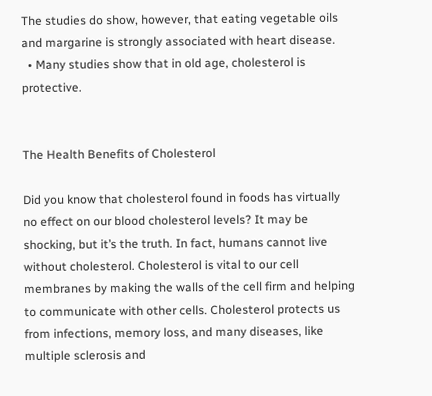The studies do show, however, that eating vegetable oils and margarine is strongly associated with heart disease.
  • Many studies show that in old age, cholesterol is protective.


The Health Benefits of Cholesterol

Did you know that cholesterol found in foods has virtually no effect on our blood cholesterol levels? It may be shocking, but it’s the truth. In fact, humans cannot live without cholesterol. Cholesterol is vital to our cell membranes by making the walls of the cell firm and helping to communicate with other cells. Cholesterol protects us from infections, memory loss, and many diseases, like multiple sclerosis and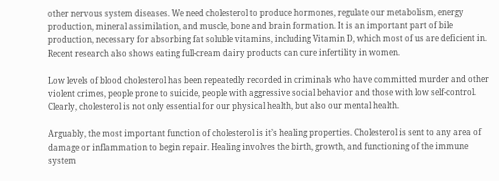other nervous system diseases. We need cholesterol to produce hormones, regulate our metabolism, energy production, mineral assimilation, and muscle, bone and brain formation. It is an important part of bile production, necessary for absorbing fat soluble vitamins, including Vitamin D, which most of us are deficient in. Recent research also shows eating full-cream dairy products can cure infertility in women.

Low levels of blood cholesterol has been repeatedly recorded in criminals who have committed murder and other violent crimes, people prone to suicide, people with aggressive social behavior and those with low self-control. Clearly, cholesterol is not only essential for our physical health, but also our mental health.

Arguably, the most important function of cholesterol is it’s healing properties. Cholesterol is sent to any area of damage or inflammation to begin repair. Healing involves the birth, growth, and functioning of the immune system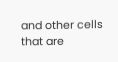and other cells that are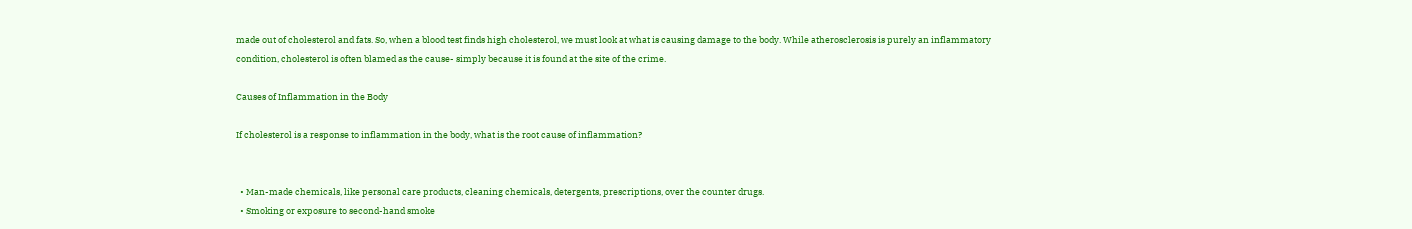made out of cholesterol and fats. So, when a blood test finds high cholesterol, we must look at what is causing damage to the body. While atherosclerosis is purely an inflammatory condition, cholesterol is often blamed as the cause- simply because it is found at the site of the crime.

Causes of Inflammation in the Body

If cholesterol is a response to inflammation in the body, what is the root cause of inflammation?


  • Man-made chemicals, like personal care products, cleaning chemicals, detergents, prescriptions, over the counter drugs.
  • Smoking or exposure to second-hand smoke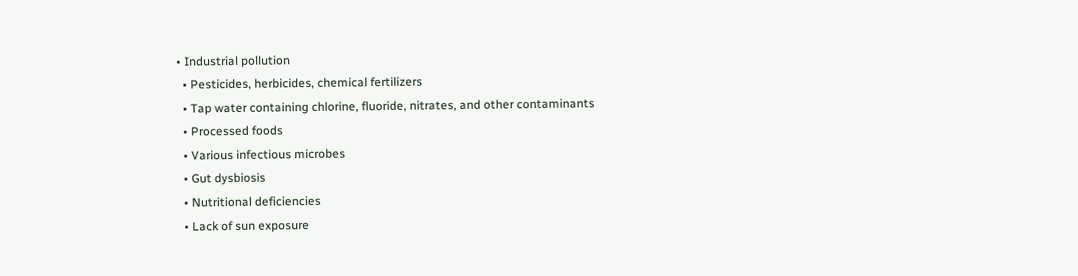• Industrial pollution
  • Pesticides, herbicides, chemical fertilizers
  • Tap water containing chlorine, fluoride, nitrates, and other contaminants
  • Processed foods
  • Various infectious microbes
  • Gut dysbiosis
  • Nutritional deficiencies
  • Lack of sun exposure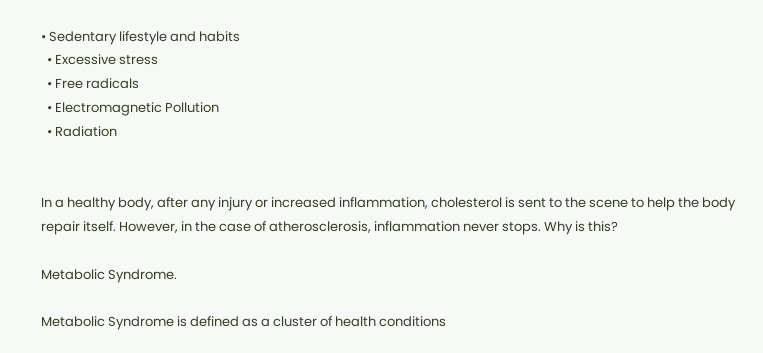• Sedentary lifestyle and habits
  • Excessive stress
  • Free radicals
  • Electromagnetic Pollution
  • Radiation


In a healthy body, after any injury or increased inflammation, cholesterol is sent to the scene to help the body repair itself. However, in the case of atherosclerosis, inflammation never stops. Why is this?

Metabolic Syndrome.

Metabolic Syndrome is defined as a cluster of health conditions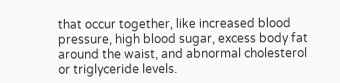that occur together, like increased blood pressure, high blood sugar, excess body fat around the waist, and abnormal cholesterol or triglyceride levels.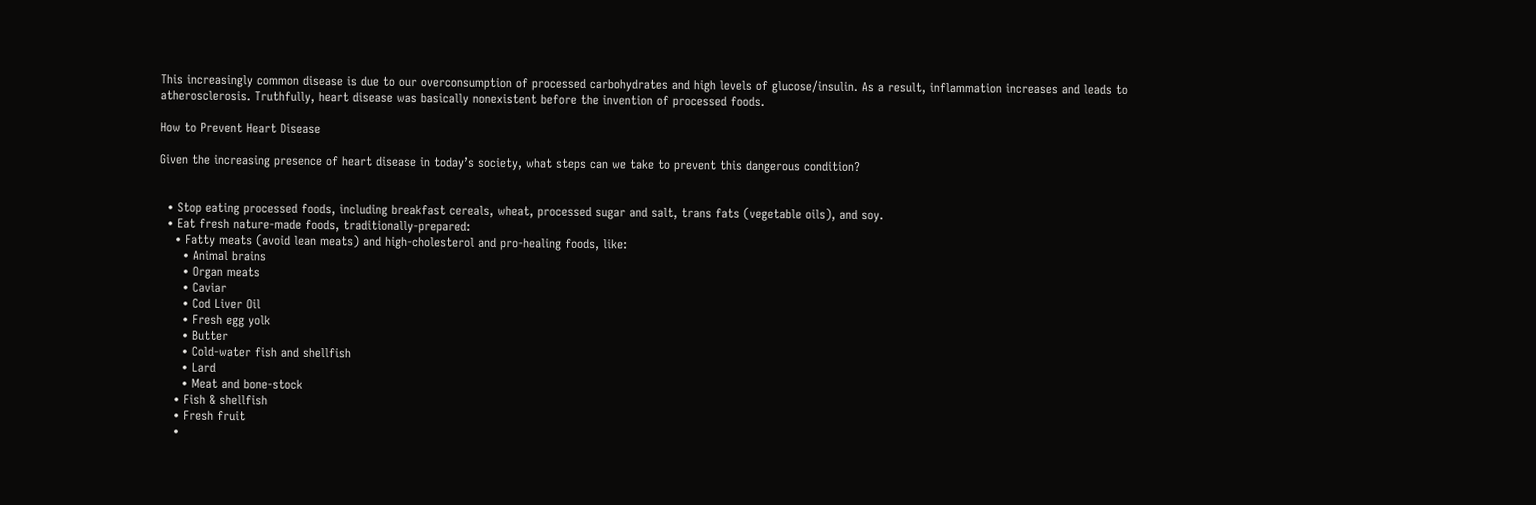This increasingly common disease is due to our overconsumption of processed carbohydrates and high levels of glucose/insulin. As a result, inflammation increases and leads to atherosclerosis. Truthfully, heart disease was basically nonexistent before the invention of processed foods.

How to Prevent Heart Disease

Given the increasing presence of heart disease in today’s society, what steps can we take to prevent this dangerous condition?


  • Stop eating processed foods, including breakfast cereals, wheat, processed sugar and salt, trans fats (vegetable oils), and soy.
  • Eat fresh nature-made foods, traditionally-prepared:
    • Fatty meats (avoid lean meats) and high-cholesterol and pro-healing foods, like:
      • Animal brains
      • Organ meats
      • Caviar
      • Cod Liver Oil
      • Fresh egg yolk
      • Butter
      • Cold-water fish and shellfish
      • Lard
      • Meat and bone-stock
    • Fish & shellfish
    • Fresh fruit
    •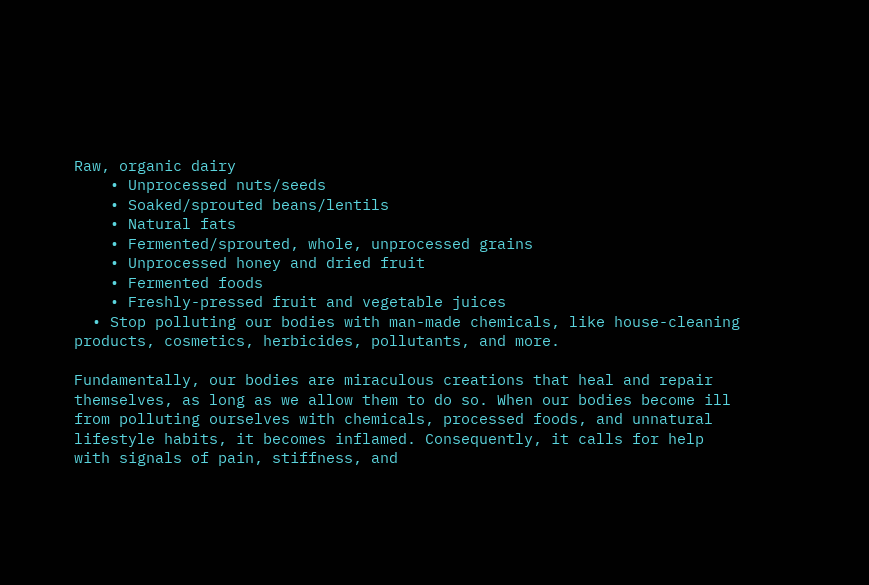Raw, organic dairy
    • Unprocessed nuts/seeds
    • Soaked/sprouted beans/lentils
    • Natural fats
    • Fermented/sprouted, whole, unprocessed grains
    • Unprocessed honey and dried fruit
    • Fermented foods
    • Freshly-pressed fruit and vegetable juices
  • Stop polluting our bodies with man-made chemicals, like house-cleaning products, cosmetics, herbicides, pollutants, and more.

Fundamentally, our bodies are miraculous creations that heal and repair themselves, as long as we allow them to do so. When our bodies become ill from polluting ourselves with chemicals, processed foods, and unnatural lifestyle habits, it becomes inflamed. Consequently, it calls for help with signals of pain, stiffness, and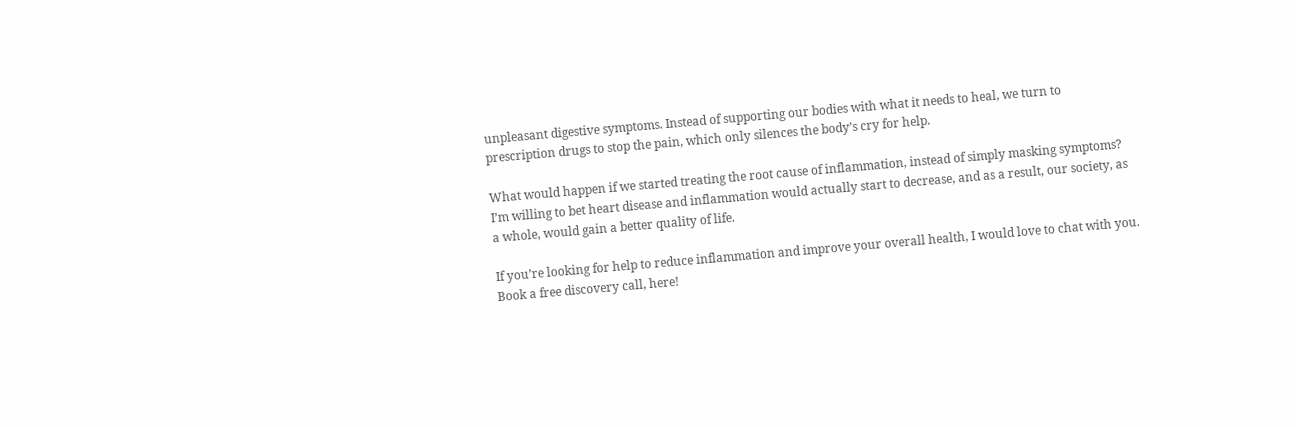unpleasant digestive symptoms. Instead of supporting our bodies with what it needs to heal, we turn to prescription drugs to stop the pain, which only silences the body’s cry for help.

What would happen if we started treating the root cause of inflammation, instead of simply masking symptoms? I’m willing to bet heart disease and inflammation would actually start to decrease, and as a result, our society, as a whole, would gain a better quality of life.

If you’re looking for help to reduce inflammation and improve your overall health, I would love to chat with you. Book a free discovery call, here!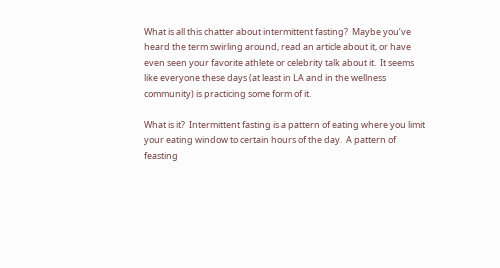What is all this chatter about intermittent fasting?  Maybe you’ve heard the term swirling around, read an article about it, or have even seen your favorite athlete or celebrity talk about it.  It seems like everyone these days (at least in LA and in the wellness community) is practicing some form of it.

What is it?  Intermittent fasting is a pattern of eating where you limit your eating window to certain hours of the day.  A pattern of feasting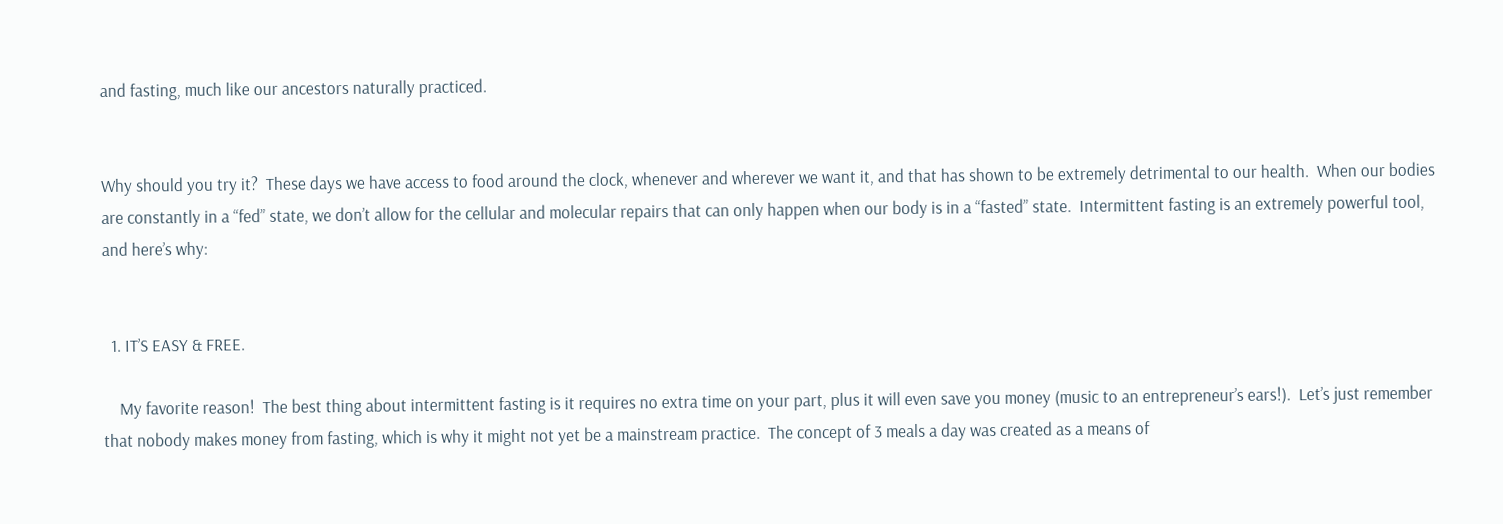and fasting, much like our ancestors naturally practiced.


Why should you try it?  These days we have access to food around the clock, whenever and wherever we want it, and that has shown to be extremely detrimental to our health.  When our bodies are constantly in a “fed” state, we don’t allow for the cellular and molecular repairs that can only happen when our body is in a “fasted” state.  Intermittent fasting is an extremely powerful tool, and here’s why:


  1. IT’S EASY & FREE.

    My favorite reason!  The best thing about intermittent fasting is it requires no extra time on your part, plus it will even save you money (music to an entrepreneur’s ears!).  Let’s just remember that nobody makes money from fasting, which is why it might not yet be a mainstream practice.  The concept of 3 meals a day was created as a means of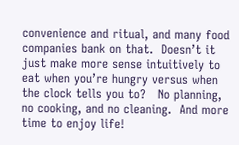convenience and ritual, and many food companies bank on that.  Doesn’t it just make more sense intuitively to eat when you’re hungry versus when the clock tells you to?   No planning, no cooking, and no cleaning.  And more time to enjoy life!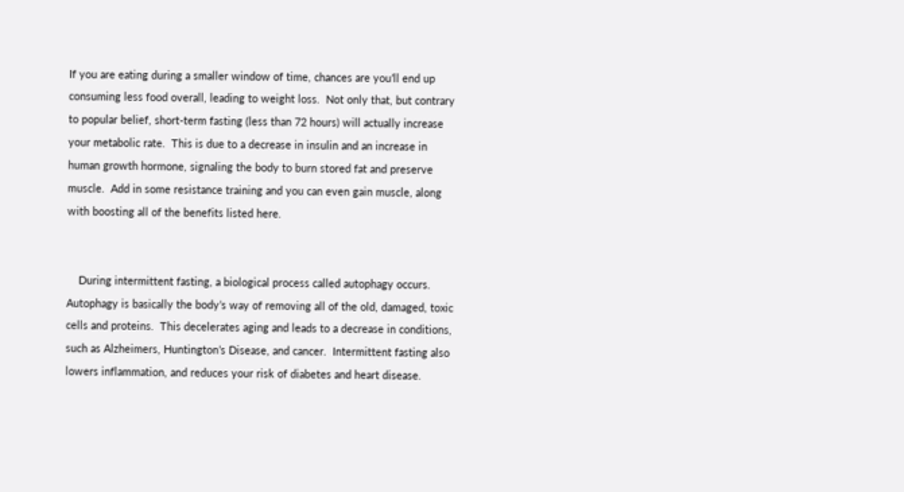If you are eating during a smaller window of time, chances are you’ll end up consuming less food overall, leading to weight loss.  Not only that, but contrary to popular belief, short-term fasting (less than 72 hours) will actually increase your metabolic rate.  This is due to a decrease in insulin and an increase in human growth hormone, signaling the body to burn stored fat and preserve muscle.  Add in some resistance training and you can even gain muscle, along with boosting all of the benefits listed here.


    During intermittent fasting, a biological process called autophagy occurs.  Autophagy is basically the body’s way of removing all of the old, damaged, toxic cells and proteins.  This decelerates aging and leads to a decrease in conditions, such as Alzheimers, Huntington’s Disease, and cancer.  Intermittent fasting also lowers inflammation, and reduces your risk of diabetes and heart disease.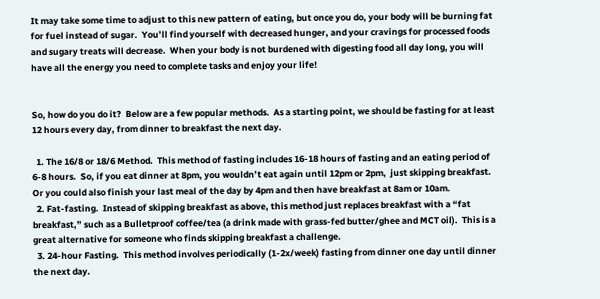It may take some time to adjust to this new pattern of eating, but once you do, your body will be burning fat for fuel instead of sugar.  You’ll find yourself with decreased hunger, and your cravings for processed foods and sugary treats will decrease.  When your body is not burdened with digesting food all day long, you will have all the energy you need to complete tasks and enjoy your life!


So, how do you do it?  Below are a few popular methods.  As a starting point, we should be fasting for at least 12 hours every day, from dinner to breakfast the next day.

  1. The 16/8 or 18/6 Method.  This method of fasting includes 16-18 hours of fasting and an eating period of 6-8 hours.  So, if you eat dinner at 8pm, you wouldn’t eat again until 12pm or 2pm,  just skipping breakfast.  Or you could also finish your last meal of the day by 4pm and then have breakfast at 8am or 10am.
  2. Fat-fasting.  Instead of skipping breakfast as above, this method just replaces breakfast with a “fat breakfast,” such as a Bulletproof coffee/tea (a drink made with grass-fed butter/ghee and MCT oil).  This is a great alternative for someone who finds skipping breakfast a challenge.
  3. 24-hour Fasting.  This method involves periodically (1-2x/week) fasting from dinner one day until dinner the next day.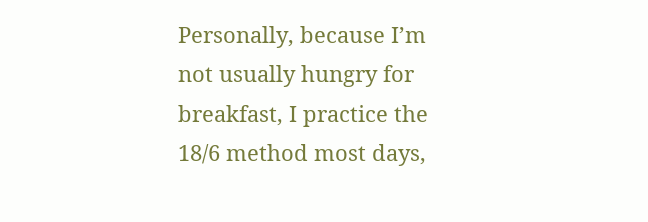Personally, because I’m not usually hungry for breakfast, I practice the 18/6 method most days,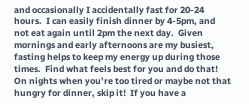and occasionally I accidentally fast for 20-24 hours.  I can easily finish dinner by 4-5pm, and not eat again until 2pm the next day.  Given mornings and early afternoons are my busiest, fasting helps to keep my energy up during those times.  Find what feels best for you and do that!  On nights when you’re too tired or maybe not that hungry for dinner, skip it!  If you have a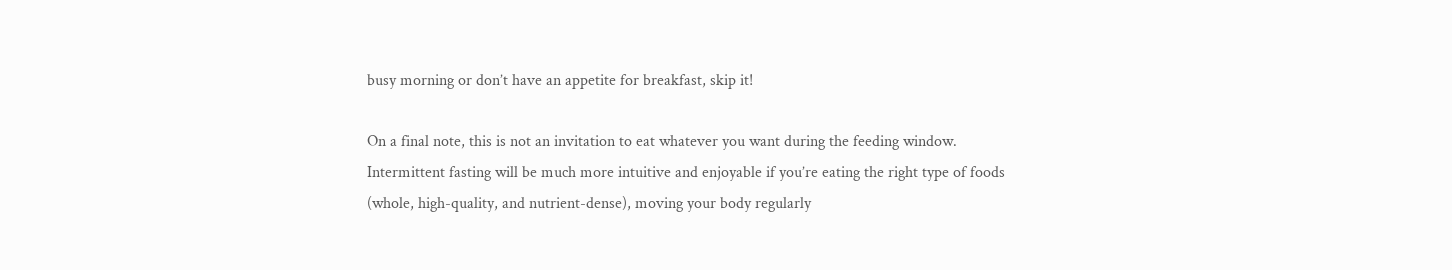busy morning or don’t have an appetite for breakfast, skip it!

On a final note, this is not an invitation to eat whatever you want during the feeding window.  Intermittent fasting will be much more intuitive and enjoyable if you’re eating the right type of foods (whole, high-quality, and nutrient-dense), moving your body regularly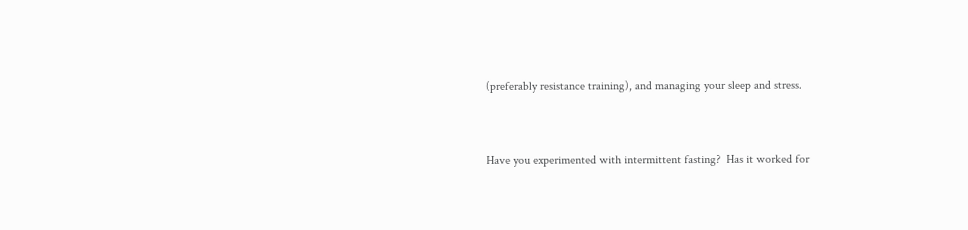(preferably resistance training), and managing your sleep and stress.


Have you experimented with intermittent fasting?  Has it worked for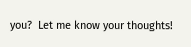you?  Let me know your thoughts!